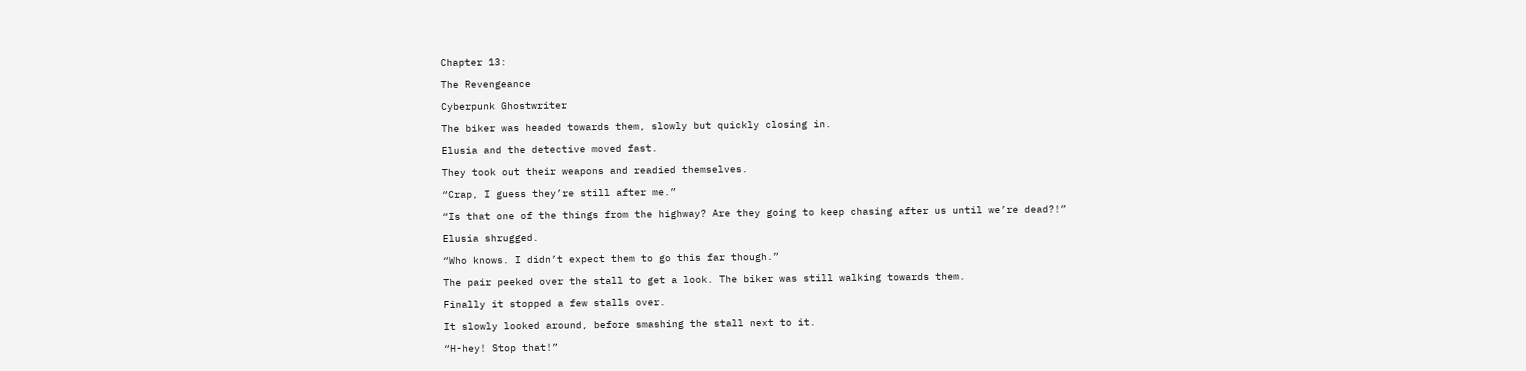Chapter 13:

The Revengeance

Cyberpunk Ghostwriter

The biker was headed towards them, slowly but quickly closing in.

Elusia and the detective moved fast.

They took out their weapons and readied themselves.

“Crap, I guess they’re still after me.”

“Is that one of the things from the highway? Are they going to keep chasing after us until we’re dead?!”

Elusia shrugged.

“Who knows. I didn’t expect them to go this far though.”

The pair peeked over the stall to get a look. The biker was still walking towards them.

Finally it stopped a few stalls over.

It slowly looked around, before smashing the stall next to it.

“H-hey! Stop that!”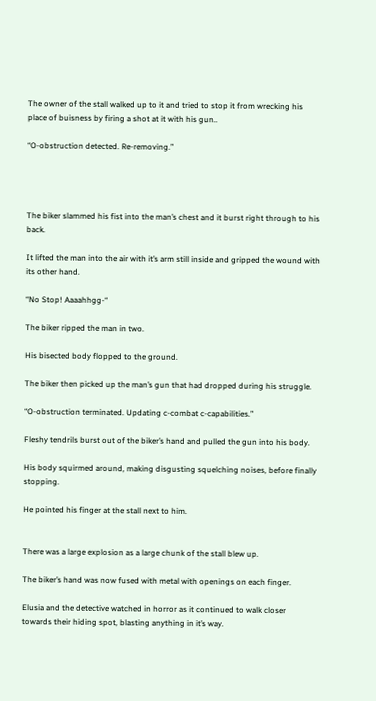The owner of the stall walked up to it and tried to stop it from wrecking his place of buisness by firing a shot at it with his gun..

“O-obstruction detected. Re-removing.”




The biker slammed his fist into the man’s chest and it burst right through to his back.

It lifted the man into the air with it’s arm still inside and gripped the wound with its other hand.

“No Stop! Aaaahhgg-“

The biker ripped the man in two.

His bisected body flopped to the ground.

The biker then picked up the man’s gun that had dropped during his struggle.

“O-obstruction terminated. Updating c-combat c-capabilities.”

Fleshy tendrils burst out of the biker’s hand and pulled the gun into his body.

His body squirmed around, making disgusting squelching noises, before finally stopping.

He pointed his finger at the stall next to him.


There was a large explosion as a large chunk of the stall blew up.

The biker’s hand was now fused with metal with openings on each finger.

Elusia and the detective watched in horror as it continued to walk closer towards their hiding spot, blasting anything in it’s way.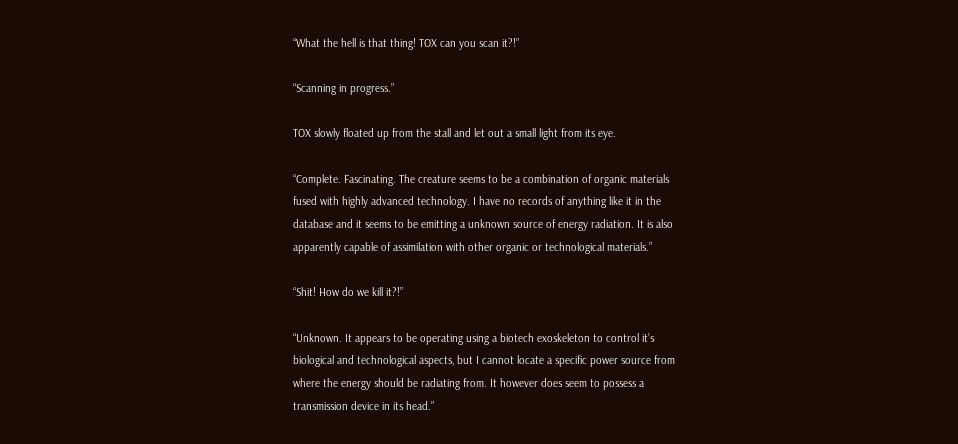“What the hell is that thing! TOX can you scan it?!”

“Scanning in progress.”

TOX slowly floated up from the stall and let out a small light from its eye.

“Complete. Fascinating. The creature seems to be a combination of organic materials fused with highly advanced technology. I have no records of anything like it in the database and it seems to be emitting a unknown source of energy radiation. It is also apparently capable of assimilation with other organic or technological materials.”

“Shit! How do we kill it?!”

“Unknown. It appears to be operating using a biotech exoskeleton to control it’s biological and technological aspects, but I cannot locate a specific power source from where the energy should be radiating from. It however does seem to possess a transmission device in its head.”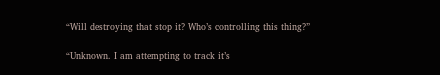“Will destroying that stop it? Who’s controlling this thing?”

“Unknown. I am attempting to track it’s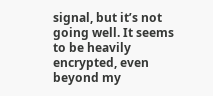signal, but it’s not going well. It seems to be heavily encrypted, even beyond my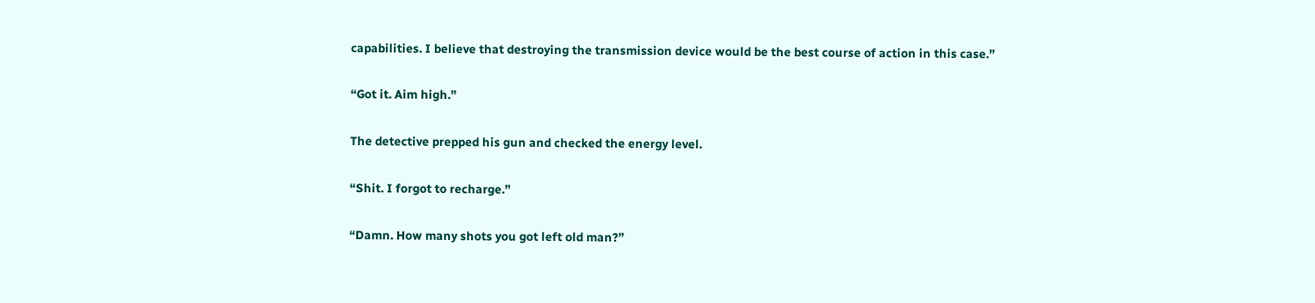capabilities. I believe that destroying the transmission device would be the best course of action in this case.”

“Got it. Aim high.”

The detective prepped his gun and checked the energy level.

“Shit. I forgot to recharge.”

“Damn. How many shots you got left old man?”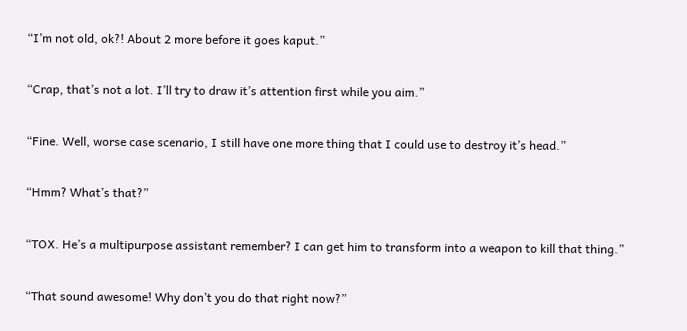“I’m not old, ok?! About 2 more before it goes kaput.”

“Crap, that’s not a lot. I’ll try to draw it’s attention first while you aim.”

“Fine. Well, worse case scenario, I still have one more thing that I could use to destroy it’s head.”

“Hmm? What’s that?”

“TOX. He’s a multipurpose assistant remember? I can get him to transform into a weapon to kill that thing.”

“That sound awesome! Why don’t you do that right now?”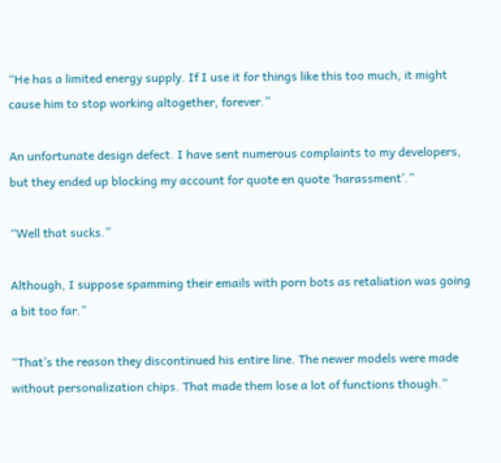“He has a limited energy supply. If I use it for things like this too much, it might cause him to stop working altogether, forever.”

An unfortunate design defect. I have sent numerous complaints to my developers, but they ended up blocking my account for quote en quote ‘harassment’.”

“Well that sucks.”

Although, I suppose spamming their emails with porn bots as retaliation was going a bit too far.”

“That’s the reason they discontinued his entire line. The newer models were made without personalization chips. That made them lose a lot of functions though.”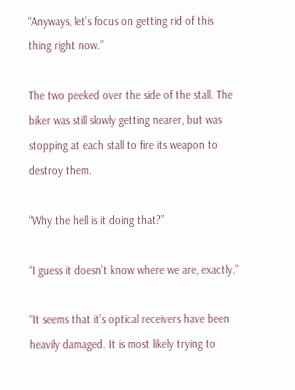“Anyways, let’s focus on getting rid of this thing right now.”

The two peeked over the side of the stall. The biker was still slowly getting nearer, but was stopping at each stall to fire its weapon to destroy them.

“Why the hell is it doing that?”

“I guess it doesn’t know where we are, exactly.”

“It seems that it’s optical receivers have been heavily damaged. It is most likely trying to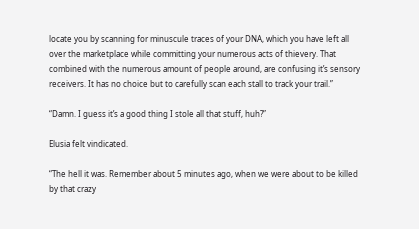locate you by scanning for minuscule traces of your DNA, which you have left all over the marketplace while committing your numerous acts of thievery. That combined with the numerous amount of people around, are confusing it’s sensory receivers. It has no choice but to carefully scan each stall to track your trail.”

“Damn. I guess it’s a good thing I stole all that stuff, huh?”

Elusia felt vindicated.

“The hell it was. Remember about 5 minutes ago, when we were about to be killed by that crazy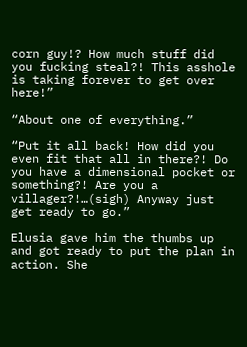corn guy!? How much stuff did you fucking steal?! This asshole is taking forever to get over here!”

“About one of everything.”

“Put it all back! How did you even fit that all in there?! Do you have a dimensional pocket or something?! Are you a villager?!…(sigh) Anyway just get ready to go.”

Elusia gave him the thumbs up and got ready to put the plan in action. She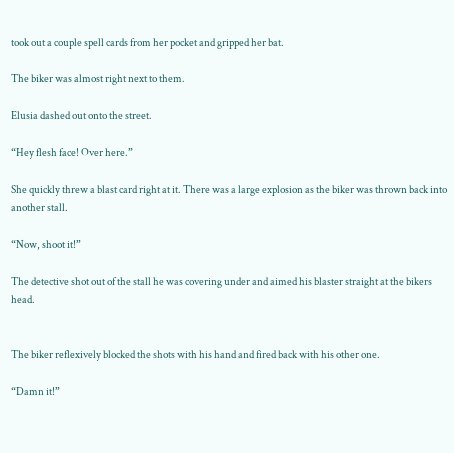took out a couple spell cards from her pocket and gripped her bat.

The biker was almost right next to them.

Elusia dashed out onto the street.

“Hey flesh face! Over here.”

She quickly threw a blast card right at it. There was a large explosion as the biker was thrown back into another stall.

“Now, shoot it!”

The detective shot out of the stall he was covering under and aimed his blaster straight at the bikers head.


The biker reflexively blocked the shots with his hand and fired back with his other one.

“Damn it!”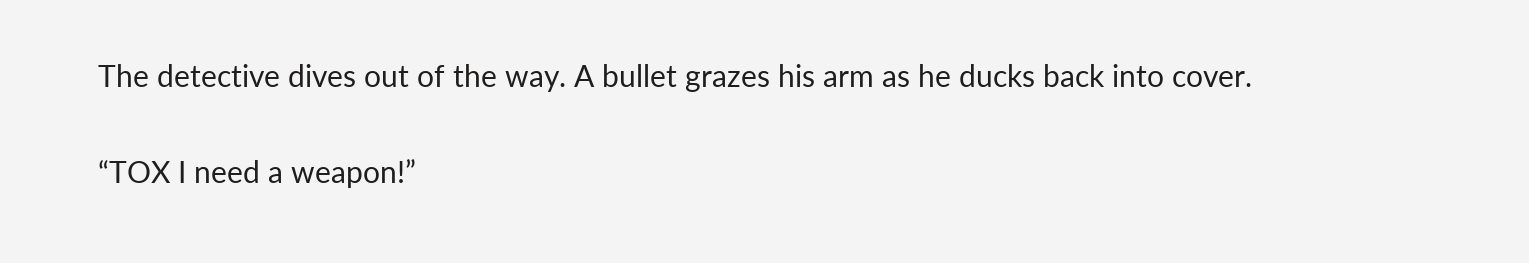The detective dives out of the way. A bullet grazes his arm as he ducks back into cover.

“TOX I need a weapon!”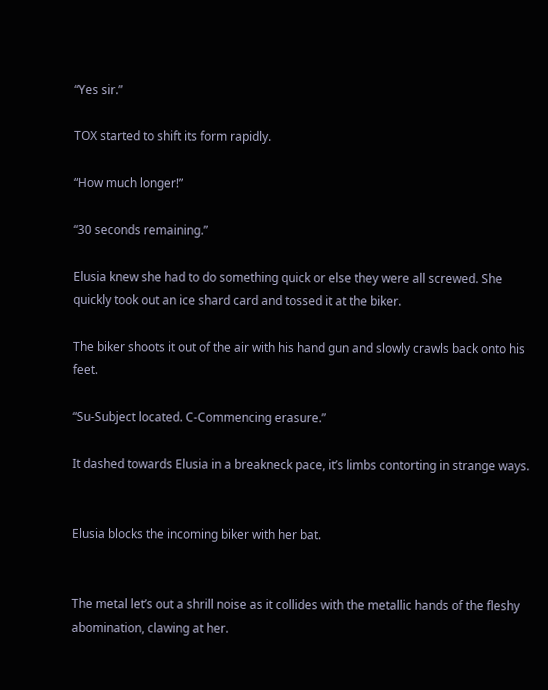“Yes sir.”

TOX started to shift its form rapidly.

“How much longer!”

“30 seconds remaining.”

Elusia knew she had to do something quick or else they were all screwed. She quickly took out an ice shard card and tossed it at the biker.

The biker shoots it out of the air with his hand gun and slowly crawls back onto his feet.

“Su-Subject located. C-Commencing erasure.”

It dashed towards Elusia in a breakneck pace, it’s limbs contorting in strange ways.


Elusia blocks the incoming biker with her bat.


The metal let’s out a shrill noise as it collides with the metallic hands of the fleshy abomination, clawing at her.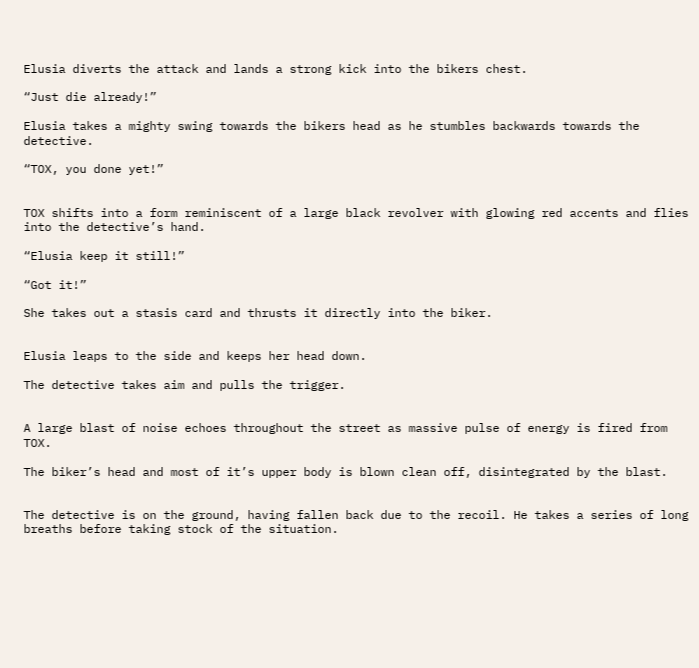Elusia diverts the attack and lands a strong kick into the bikers chest.

“Just die already!”

Elusia takes a mighty swing towards the bikers head as he stumbles backwards towards the detective.

“TOX, you done yet!”


TOX shifts into a form reminiscent of a large black revolver with glowing red accents and flies into the detective’s hand.

“Elusia keep it still!”

“Got it!”

She takes out a stasis card and thrusts it directly into the biker.


Elusia leaps to the side and keeps her head down.

The detective takes aim and pulls the trigger.


A large blast of noise echoes throughout the street as massive pulse of energy is fired from TOX.

The biker’s head and most of it’s upper body is blown clean off, disintegrated by the blast.


The detective is on the ground, having fallen back due to the recoil. He takes a series of long breaths before taking stock of the situation.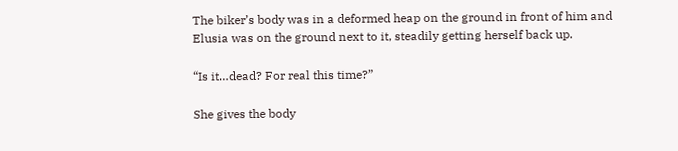The biker’s body was in a deformed heap on the ground in front of him and Elusia was on the ground next to it, steadily getting herself back up.

“Is it…dead? For real this time?”

She gives the body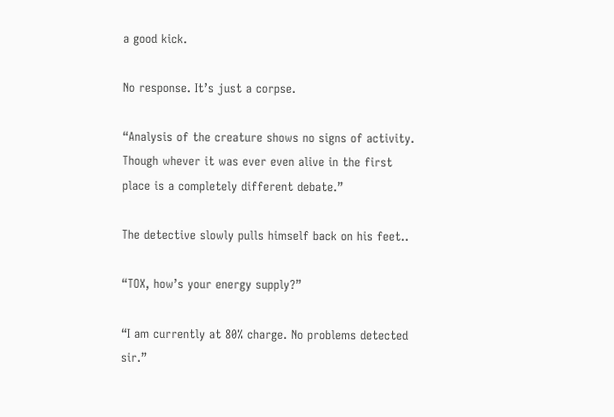a good kick.

No response. It’s just a corpse.

“Analysis of the creature shows no signs of activity. Though whever it was ever even alive in the first place is a completely different debate.”

The detective slowly pulls himself back on his feet..

“TOX, how’s your energy supply?”

“I am currently at 80% charge. No problems detected sir.”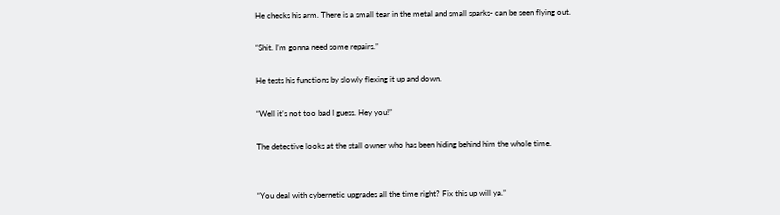He checks his arm. There is a small tear in the metal and small sparks- can be seen flying out.

“Shit. I’m gonna need some repairs.”

He tests his functions by slowly flexing it up and down.

“Well it’s not too bad I guess. Hey you!”

The detective looks at the stall owner who has been hiding behind him the whole time.


“You deal with cybernetic upgrades all the time right? Fix this up will ya.”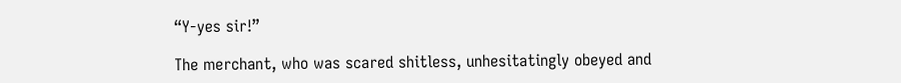“Y-yes sir!”

The merchant, who was scared shitless, unhesitatingly obeyed and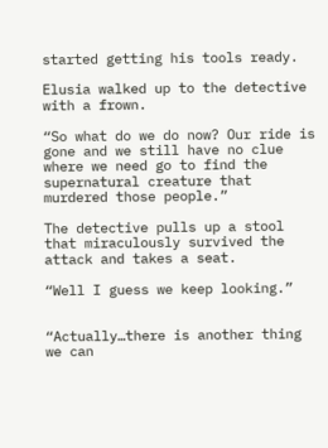started getting his tools ready.

Elusia walked up to the detective with a frown.

“So what do we do now? Our ride is gone and we still have no clue where we need go to find the supernatural creature that murdered those people.”

The detective pulls up a stool that miraculously survived the attack and takes a seat.

“Well I guess we keep looking.”


“Actually…there is another thing we can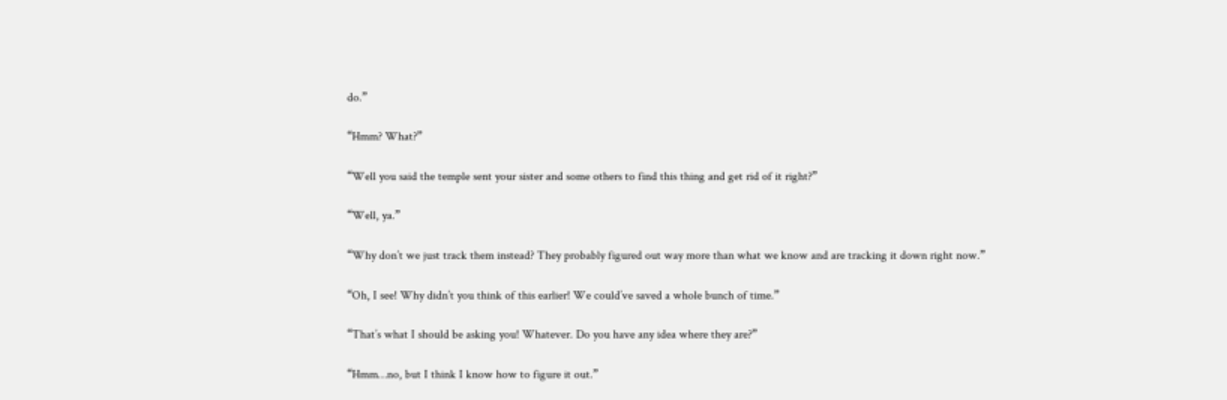do.”

“Hmm? What?”

“Well you said the temple sent your sister and some others to find this thing and get rid of it right?”

“Well, ya.”

“Why don’t we just track them instead? They probably figured out way more than what we know and are tracking it down right now.”

“Oh, I see! Why didn’t you think of this earlier! We could’ve saved a whole bunch of time.”

“That’s what I should be asking you! Whatever. Do you have any idea where they are?”

“Hmm…no, but I think I know how to figure it out.”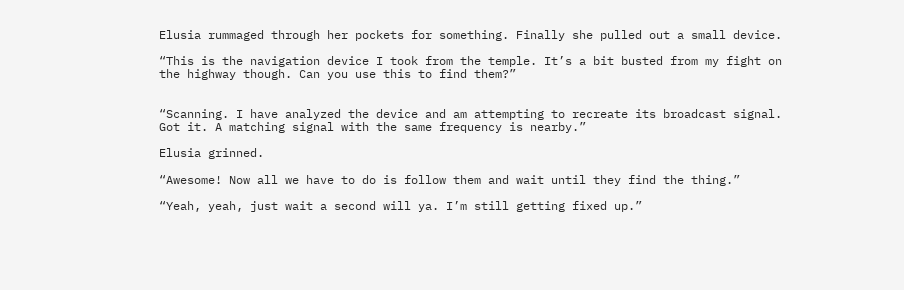Elusia rummaged through her pockets for something. Finally she pulled out a small device.

“This is the navigation device I took from the temple. It’s a bit busted from my fight on the highway though. Can you use this to find them?”


“Scanning. I have analyzed the device and am attempting to recreate its broadcast signal. Got it. A matching signal with the same frequency is nearby.”

Elusia grinned.

“Awesome! Now all we have to do is follow them and wait until they find the thing.”

“Yeah, yeah, just wait a second will ya. I’m still getting fixed up.”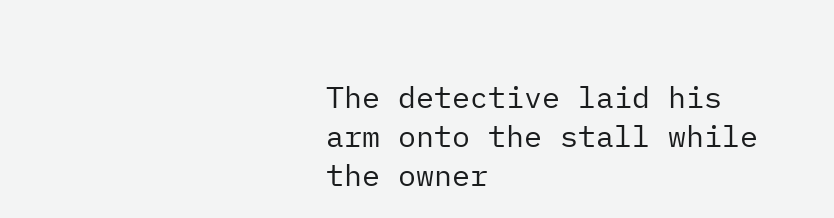The detective laid his arm onto the stall while the owner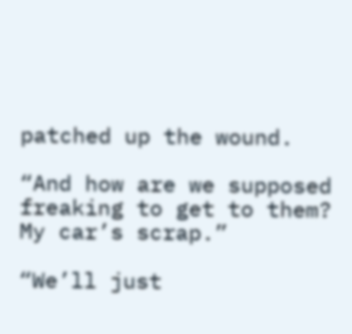patched up the wound.

“And how are we supposed freaking to get to them? My car’s scrap.”

“We’ll just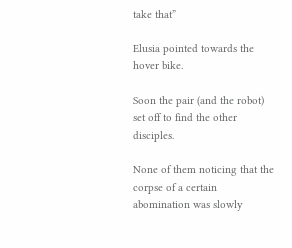take that”

Elusia pointed towards the hover bike.

Soon the pair (and the robot) set off to find the other disciples.

None of them noticing that the corpse of a certain abomination was slowly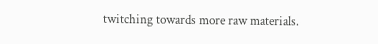twitching towards more raw materials.